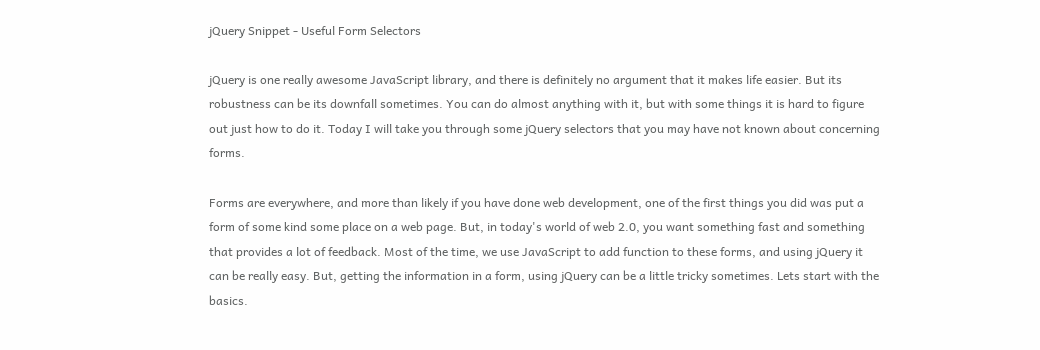jQuery Snippet - Useful Form Selectors

jQuery is one really awesome JavaScript library, and there is definitely no argument that it makes life easier. But its robustness can be its downfall sometimes. You can do almost anything with it, but with some things it is hard to figure out just how to do it. Today I will take you through some jQuery selectors that you may have not known about concerning forms.

Forms are everywhere, and more than likely if you have done web development, one of the first things you did was put a form of some kind some place on a web page. But, in today's world of web 2.0, you want something fast and something that provides a lot of feedback. Most of the time, we use JavaScript to add function to these forms, and using jQuery it can be really easy. But, getting the information in a form, using jQuery can be a little tricky sometimes. Lets start with the basics.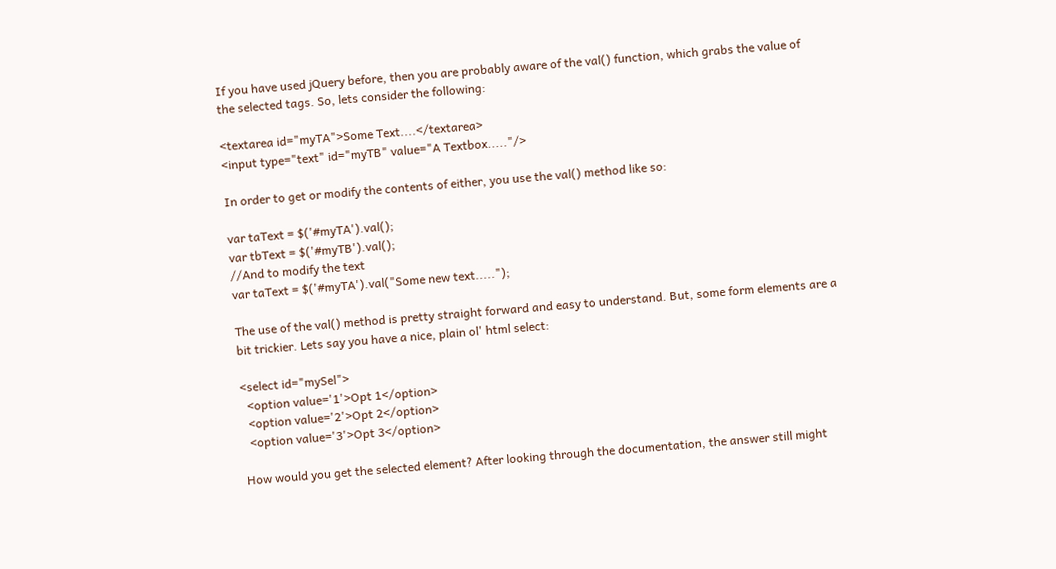If you have used jQuery before, then you are probably aware of the val() function, which grabs the value of the selected tags. So, lets consider the following:

<textarea id="myTA">Some Text....</textarea>
<input type="text" id="myTB" value="A Textbox....."/>

In order to get or modify the contents of either, you use the val() method like so:

var taText = $('#myTA').val();
var tbText = $('#myTB').val();
//And to modify the text
var taText = $('#myTA').val("Some new text.....");

The use of the val() method is pretty straight forward and easy to understand. But, some form elements are a bit trickier. Lets say you have a nice, plain ol' html select:

<select id="mySel">
  <option value='1'>Opt 1</option>
  <option value='2'>Opt 2</option>
  <option value='3'>Opt 3</option>

How would you get the selected element? After looking through the documentation, the answer still might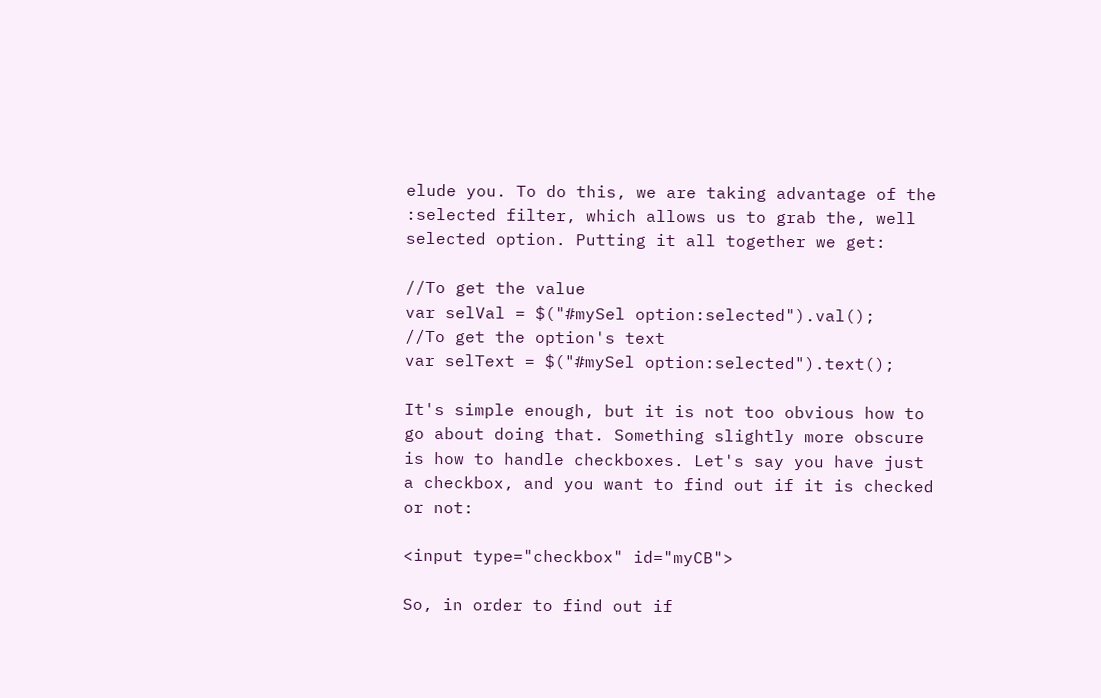elude you. To do this, we are taking advantage of the :selected filter, which allows us to grab the, well selected option. Putting it all together we get:

//To get the value
var selVal = $("#mySel option:selected").val();
//To get the option's text
var selText = $("#mySel option:selected").text();

It's simple enough, but it is not too obvious how to go about doing that. Something slightly more obscure is how to handle checkboxes. Let's say you have just a checkbox, and you want to find out if it is checked or not:

<input type="checkbox" id="myCB">

So, in order to find out if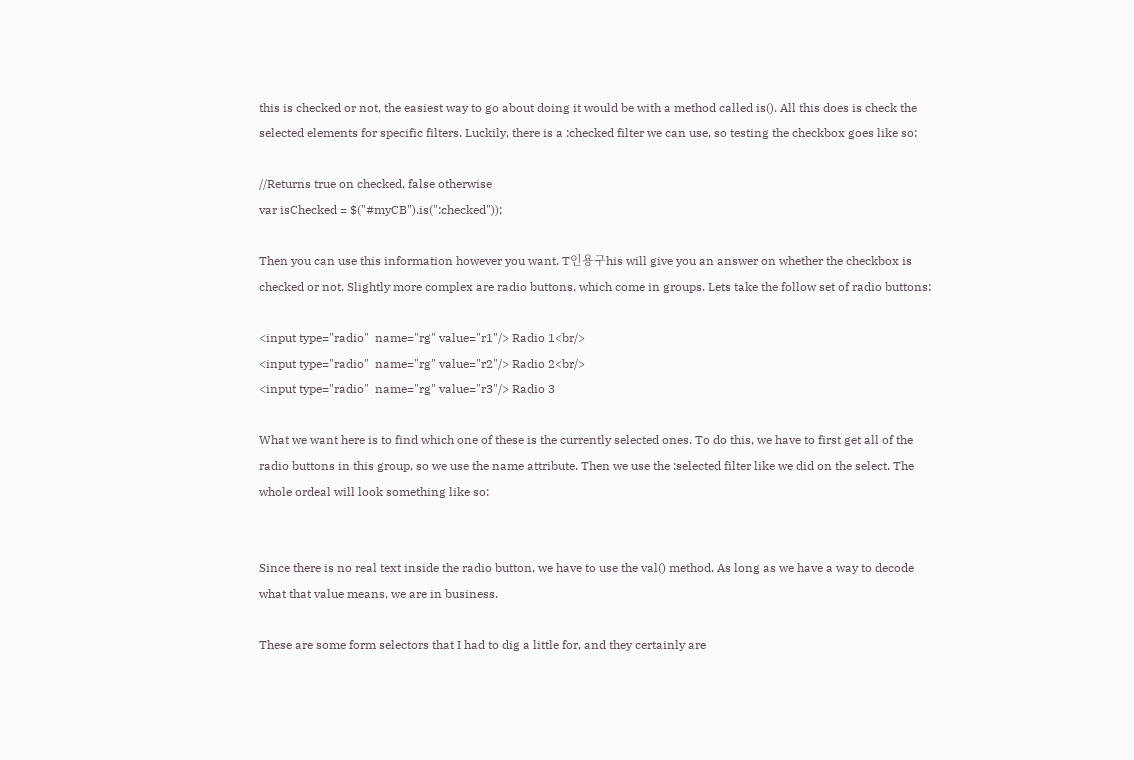this is checked or not, the easiest way to go about doing it would be with a method called is(). All this does is check the selected elements for specific filters. Luckily, there is a :checked filter we can use, so testing the checkbox goes like so:

//Returns true on checked, false otherwise
var isChecked = $("#myCB").is(":checked"));

Then you can use this information however you want. T인용구his will give you an answer on whether the checkbox is checked or not. Slightly more complex are radio buttons, which come in groups. Lets take the follow set of radio buttons:

<input type="radio"  name="rg" value="r1"/> Radio 1<br/>
<input type="radio"  name="rg" value="r2"/> Radio 2<br/>
<input type="radio"  name="rg" value="r3"/> Radio 3

What we want here is to find which one of these is the currently selected ones. To do this, we have to first get all of the radio buttons in this group, so we use the name attribute. Then we use the :selected filter like we did on the select. The whole ordeal will look something like so:


Since there is no real text inside the radio button, we have to use the val() method. As long as we have a way to decode what that value means, we are in business.

These are some form selectors that I had to dig a little for, and they certainly are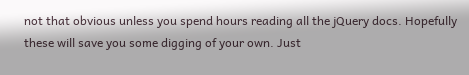not that obvious unless you spend hours reading all the jQuery docs. Hopefully these will save you some digging of your own. Just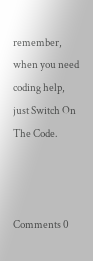remember, when you need coding help, just Switch On The Code.



Comments 0